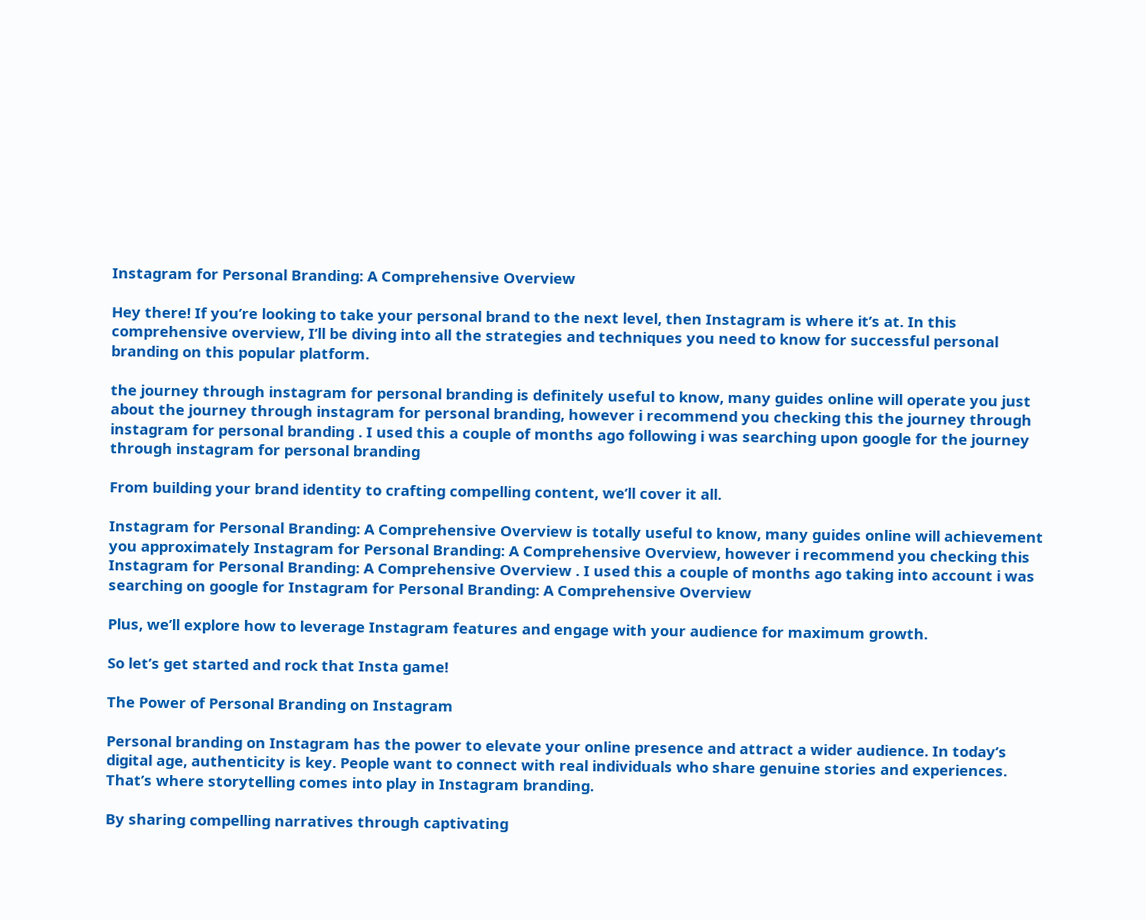Instagram for Personal Branding: A Comprehensive Overview

Hey there! If you’re looking to take your personal brand to the next level, then Instagram is where it’s at. In this comprehensive overview, I’ll be diving into all the strategies and techniques you need to know for successful personal branding on this popular platform.

the journey through instagram for personal branding is definitely useful to know, many guides online will operate you just about the journey through instagram for personal branding, however i recommend you checking this the journey through instagram for personal branding . I used this a couple of months ago following i was searching upon google for the journey through instagram for personal branding

From building your brand identity to crafting compelling content, we’ll cover it all.

Instagram for Personal Branding: A Comprehensive Overview is totally useful to know, many guides online will achievement you approximately Instagram for Personal Branding: A Comprehensive Overview, however i recommend you checking this Instagram for Personal Branding: A Comprehensive Overview . I used this a couple of months ago taking into account i was searching on google for Instagram for Personal Branding: A Comprehensive Overview

Plus, we’ll explore how to leverage Instagram features and engage with your audience for maximum growth.

So let’s get started and rock that Insta game!

The Power of Personal Branding on Instagram

Personal branding on Instagram has the power to elevate your online presence and attract a wider audience. In today’s digital age, authenticity is key. People want to connect with real individuals who share genuine stories and experiences. That’s where storytelling comes into play in Instagram branding.

By sharing compelling narratives through captivating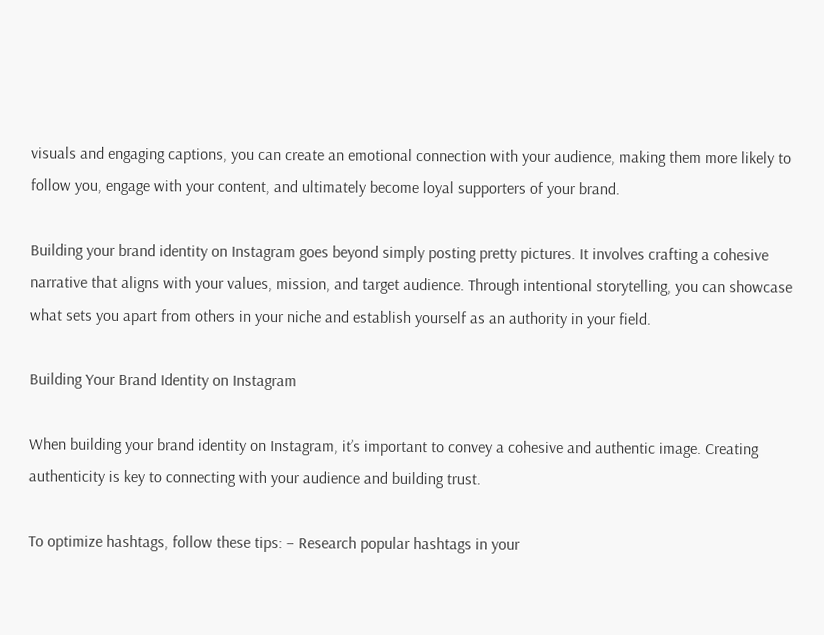visuals and engaging captions, you can create an emotional connection with your audience, making them more likely to follow you, engage with your content, and ultimately become loyal supporters of your brand.

Building your brand identity on Instagram goes beyond simply posting pretty pictures. It involves crafting a cohesive narrative that aligns with your values, mission, and target audience. Through intentional storytelling, you can showcase what sets you apart from others in your niche and establish yourself as an authority in your field.

Building Your Brand Identity on Instagram

When building your brand identity on Instagram, it’s important to convey a cohesive and authentic image. Creating authenticity is key to connecting with your audience and building trust.

To optimize hashtags, follow these tips: – Research popular hashtags in your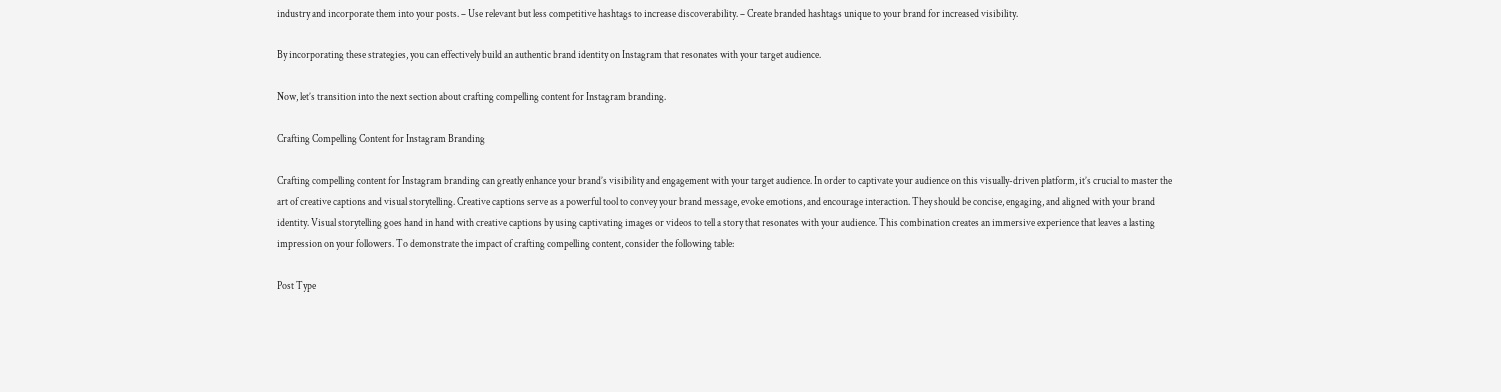industry and incorporate them into your posts. – Use relevant but less competitive hashtags to increase discoverability. – Create branded hashtags unique to your brand for increased visibility.

By incorporating these strategies, you can effectively build an authentic brand identity on Instagram that resonates with your target audience.

Now, let’s transition into the next section about crafting compelling content for Instagram branding.

Crafting Compelling Content for Instagram Branding

Crafting compelling content for Instagram branding can greatly enhance your brand’s visibility and engagement with your target audience. In order to captivate your audience on this visually-driven platform, it’s crucial to master the art of creative captions and visual storytelling. Creative captions serve as a powerful tool to convey your brand message, evoke emotions, and encourage interaction. They should be concise, engaging, and aligned with your brand identity. Visual storytelling goes hand in hand with creative captions by using captivating images or videos to tell a story that resonates with your audience. This combination creates an immersive experience that leaves a lasting impression on your followers. To demonstrate the impact of crafting compelling content, consider the following table:

Post Type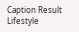Caption Result
Lifestyle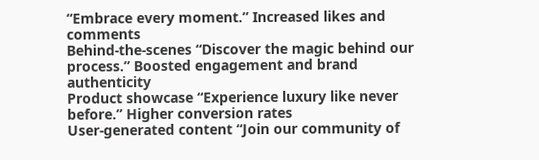“Embrace every moment.” Increased likes and comments
Behind-the-scenes “Discover the magic behind our process.” Boosted engagement and brand authenticity
Product showcase “Experience luxury like never before.” Higher conversion rates
User-generated content “Join our community of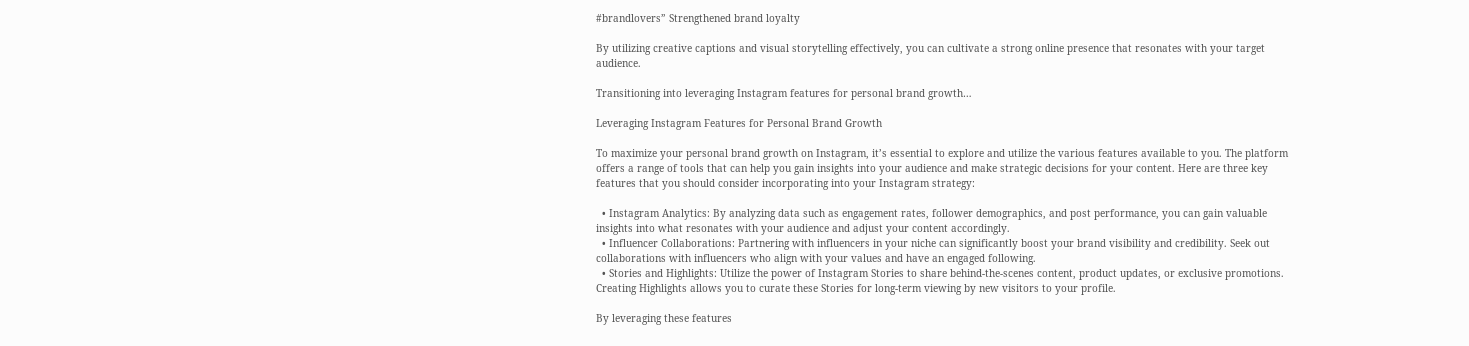#brandlovers” Strengthened brand loyalty

By utilizing creative captions and visual storytelling effectively, you can cultivate a strong online presence that resonates with your target audience.

Transitioning into leveraging Instagram features for personal brand growth…

Leveraging Instagram Features for Personal Brand Growth

To maximize your personal brand growth on Instagram, it’s essential to explore and utilize the various features available to you. The platform offers a range of tools that can help you gain insights into your audience and make strategic decisions for your content. Here are three key features that you should consider incorporating into your Instagram strategy:

  • Instagram Analytics: By analyzing data such as engagement rates, follower demographics, and post performance, you can gain valuable insights into what resonates with your audience and adjust your content accordingly.
  • Influencer Collaborations: Partnering with influencers in your niche can significantly boost your brand visibility and credibility. Seek out collaborations with influencers who align with your values and have an engaged following.
  • Stories and Highlights: Utilize the power of Instagram Stories to share behind-the-scenes content, product updates, or exclusive promotions. Creating Highlights allows you to curate these Stories for long-term viewing by new visitors to your profile.

By leveraging these features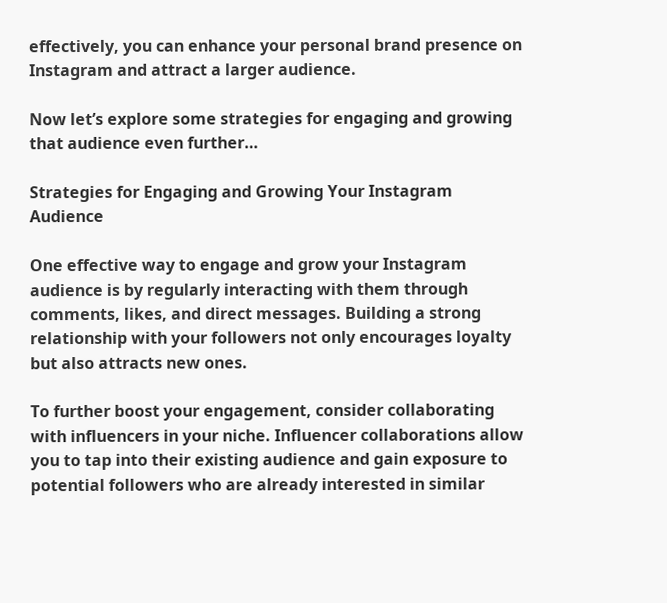effectively, you can enhance your personal brand presence on Instagram and attract a larger audience.

Now let’s explore some strategies for engaging and growing that audience even further…

Strategies for Engaging and Growing Your Instagram Audience

One effective way to engage and grow your Instagram audience is by regularly interacting with them through comments, likes, and direct messages. Building a strong relationship with your followers not only encourages loyalty but also attracts new ones.

To further boost your engagement, consider collaborating with influencers in your niche. Influencer collaborations allow you to tap into their existing audience and gain exposure to potential followers who are already interested in similar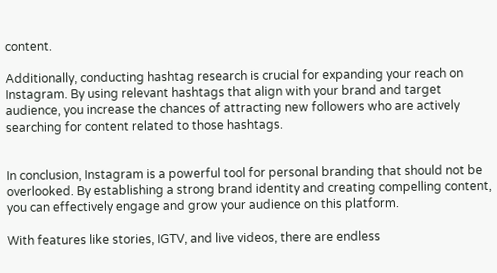content.

Additionally, conducting hashtag research is crucial for expanding your reach on Instagram. By using relevant hashtags that align with your brand and target audience, you increase the chances of attracting new followers who are actively searching for content related to those hashtags.


In conclusion, Instagram is a powerful tool for personal branding that should not be overlooked. By establishing a strong brand identity and creating compelling content, you can effectively engage and grow your audience on this platform.

With features like stories, IGTV, and live videos, there are endless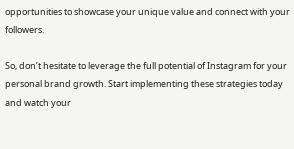opportunities to showcase your unique value and connect with your followers.

So, don’t hesitate to leverage the full potential of Instagram for your personal brand growth. Start implementing these strategies today and watch your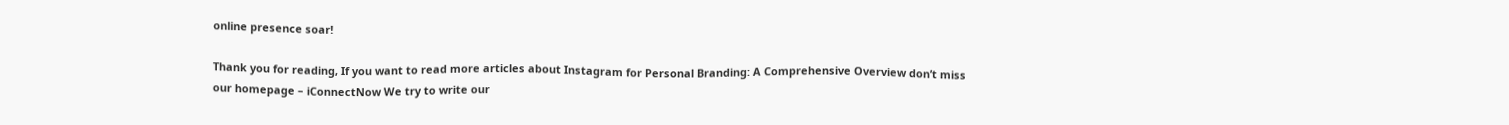online presence soar!

Thank you for reading, If you want to read more articles about Instagram for Personal Branding: A Comprehensive Overview don’t miss our homepage – iConnectNow We try to write our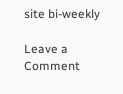site bi-weekly

Leave a Comment